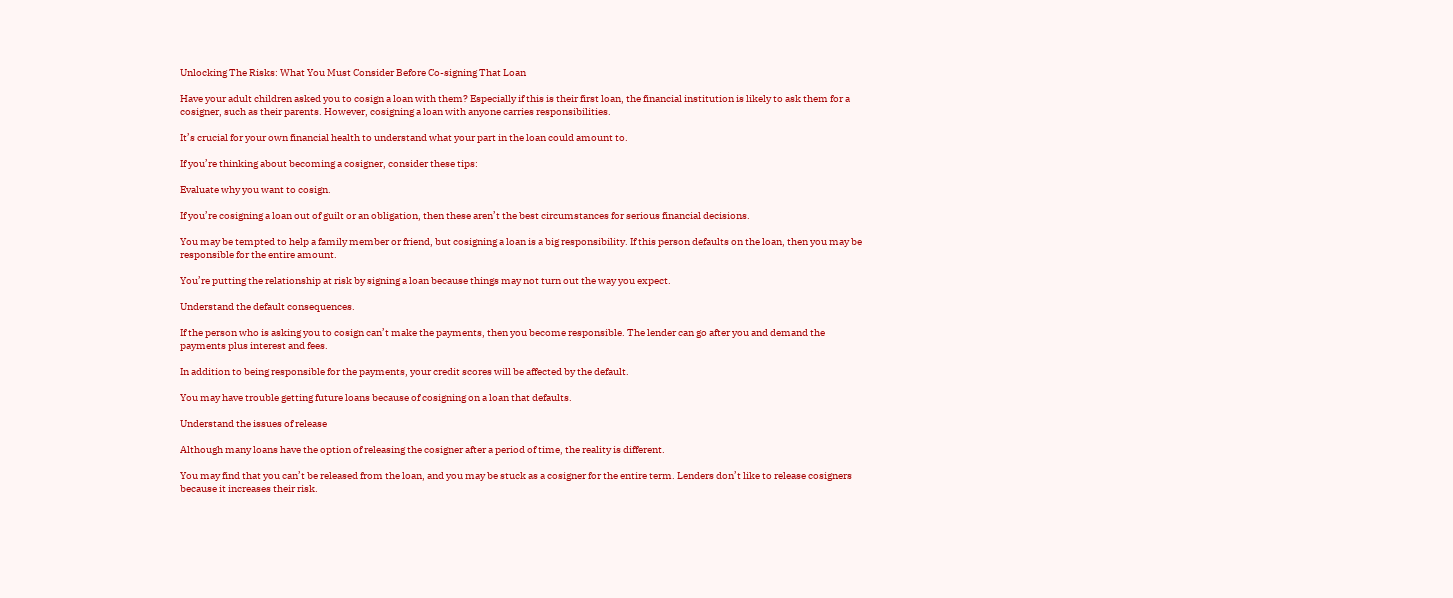Unlocking The Risks: What You Must Consider Before Co-signing That Loan

Have your adult children asked you to cosign a loan with them? Especially if this is their first loan, the financial institution is likely to ask them for a cosigner, such as their parents. However, cosigning a loan with anyone carries responsibilities.

It’s crucial for your own financial health to understand what your part in the loan could amount to.

If you’re thinking about becoming a cosigner, consider these tips:

Evaluate why you want to cosign.

If you’re cosigning a loan out of guilt or an obligation, then these aren’t the best circumstances for serious financial decisions.

You may be tempted to help a family member or friend, but cosigning a loan is a big responsibility. If this person defaults on the loan, then you may be responsible for the entire amount.

You’re putting the relationship at risk by signing a loan because things may not turn out the way you expect.

Understand the default consequences.

If the person who is asking you to cosign can’t make the payments, then you become responsible. The lender can go after you and demand the payments plus interest and fees.

In addition to being responsible for the payments, your credit scores will be affected by the default.

You may have trouble getting future loans because of cosigning on a loan that defaults.

Understand the issues of release

Although many loans have the option of releasing the cosigner after a period of time, the reality is different.

You may find that you can’t be released from the loan, and you may be stuck as a cosigner for the entire term. Lenders don’t like to release cosigners because it increases their risk.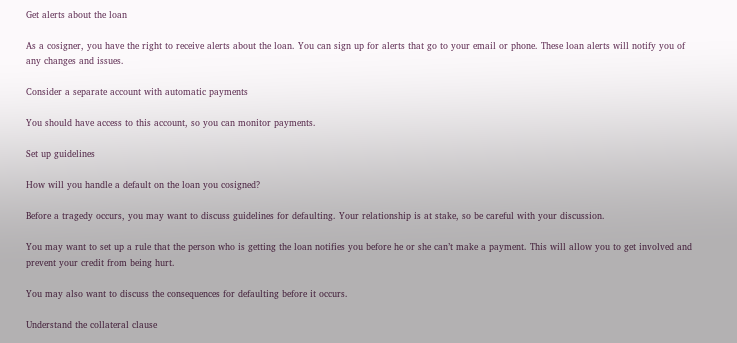Get alerts about the loan

As a cosigner, you have the right to receive alerts about the loan. You can sign up for alerts that go to your email or phone. These loan alerts will notify you of any changes and issues.

Consider a separate account with automatic payments

You should have access to this account, so you can monitor payments.

Set up guidelines

How will you handle a default on the loan you cosigned?

Before a tragedy occurs, you may want to discuss guidelines for defaulting. Your relationship is at stake, so be careful with your discussion.

You may want to set up a rule that the person who is getting the loan notifies you before he or she can’t make a payment. This will allow you to get involved and prevent your credit from being hurt.

You may also want to discuss the consequences for defaulting before it occurs.

Understand the collateral clause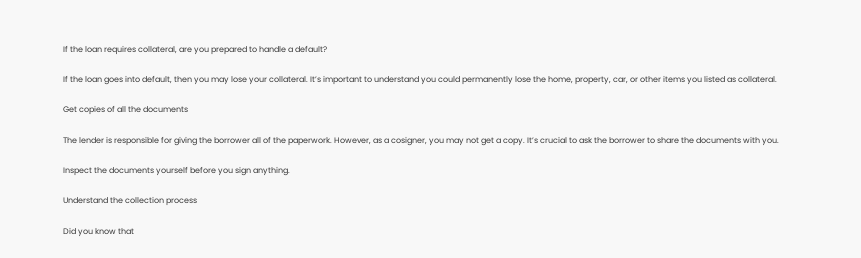If the loan requires collateral, are you prepared to handle a default?

If the loan goes into default, then you may lose your collateral. It’s important to understand you could permanently lose the home, property, car, or other items you listed as collateral.

Get copies of all the documents

The lender is responsible for giving the borrower all of the paperwork. However, as a cosigner, you may not get a copy. It’s crucial to ask the borrower to share the documents with you.

Inspect the documents yourself before you sign anything.

Understand the collection process

Did you know that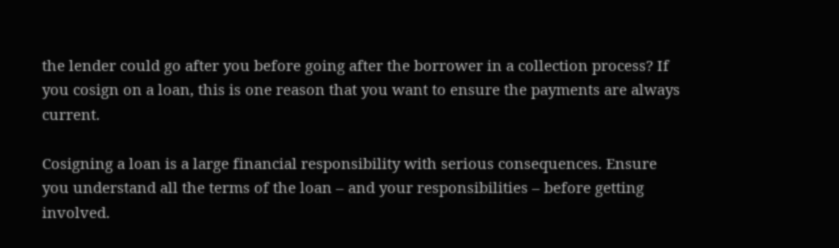the lender could go after you before going after the borrower in a collection process? If you cosign on a loan, this is one reason that you want to ensure the payments are always current.

Cosigning a loan is a large financial responsibility with serious consequences. Ensure you understand all the terms of the loan – and your responsibilities – before getting involved.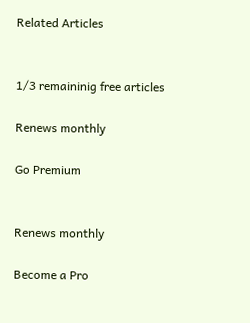Related Articles


1/3 remaininig free articles

Renews monthly

Go Premium


Renews monthly

Become a Pro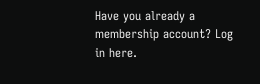Have you already a membership account? Log in here.